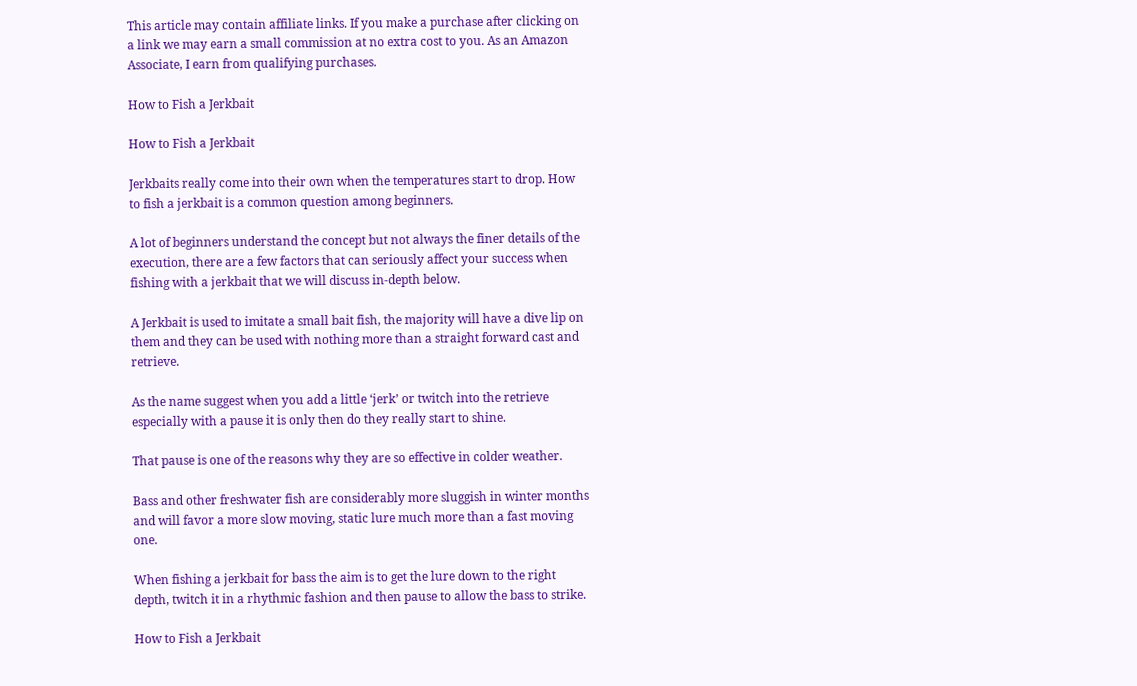This article may contain affiliate links. If you make a purchase after clicking on a link we may earn a small commission at no extra cost to you. As an Amazon Associate, I earn from qualifying purchases.

How to Fish a Jerkbait

How to Fish a Jerkbait

Jerkbaits really come into their own when the temperatures start to drop. How to fish a jerkbait is a common question among beginners.

A lot of beginners understand the concept but not always the finer details of the execution, there are a few factors that can seriously affect your success when fishing with a jerkbait that we will discuss in-depth below.

A Jerkbait is used to imitate a small bait fish, the majority will have a dive lip on them and they can be used with nothing more than a straight forward cast and retrieve.

As the name suggest when you add a little ‘jerk’ or twitch into the retrieve especially with a pause it is only then do they really start to shine.

That pause is one of the reasons why they are so effective in colder weather.

Bass and other freshwater fish are considerably more sluggish in winter months and will favor a more slow moving, static lure much more than a fast moving one.

When fishing a jerkbait for bass the aim is to get the lure down to the right depth, twitch it in a rhythmic fashion and then pause to allow the bass to strike.

How to Fish a Jerkbait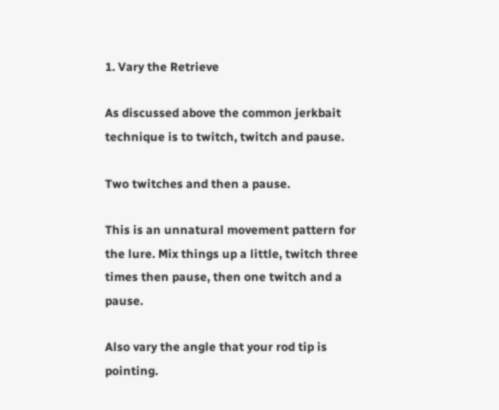1. Vary the Retrieve

As discussed above the common jerkbait technique is to twitch, twitch and pause.

Two twitches and then a pause.

This is an unnatural movement pattern for the lure. Mix things up a little, twitch three times then pause, then one twitch and a pause.

Also vary the angle that your rod tip is pointing.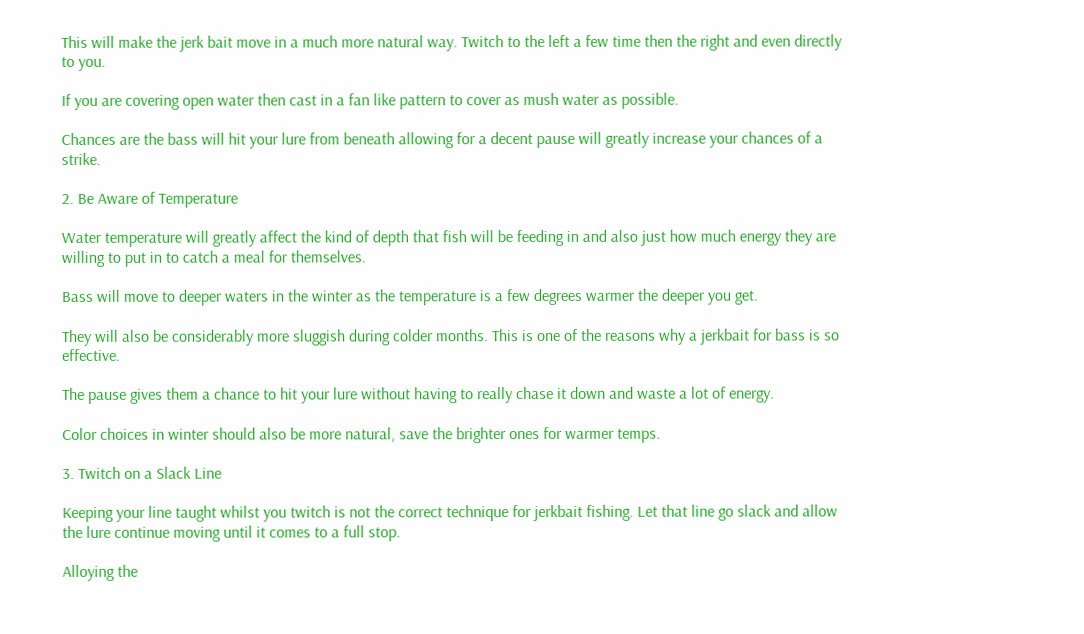This will make the jerk bait move in a much more natural way. Twitch to the left a few time then the right and even directly to you.

If you are covering open water then cast in a fan like pattern to cover as mush water as possible.

Chances are the bass will hit your lure from beneath allowing for a decent pause will greatly increase your chances of a strike.

2. Be Aware of Temperature

Water temperature will greatly affect the kind of depth that fish will be feeding in and also just how much energy they are willing to put in to catch a meal for themselves.

Bass will move to deeper waters in the winter as the temperature is a few degrees warmer the deeper you get.

They will also be considerably more sluggish during colder months. This is one of the reasons why a jerkbait for bass is so effective.

The pause gives them a chance to hit your lure without having to really chase it down and waste a lot of energy.

Color choices in winter should also be more natural, save the brighter ones for warmer temps.

3. Twitch on a Slack Line

Keeping your line taught whilst you twitch is not the correct technique for jerkbait fishing. Let that line go slack and allow the lure continue moving until it comes to a full stop.

Alloying the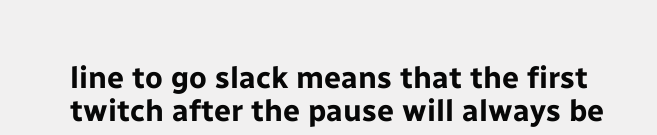line to go slack means that the first twitch after the pause will always be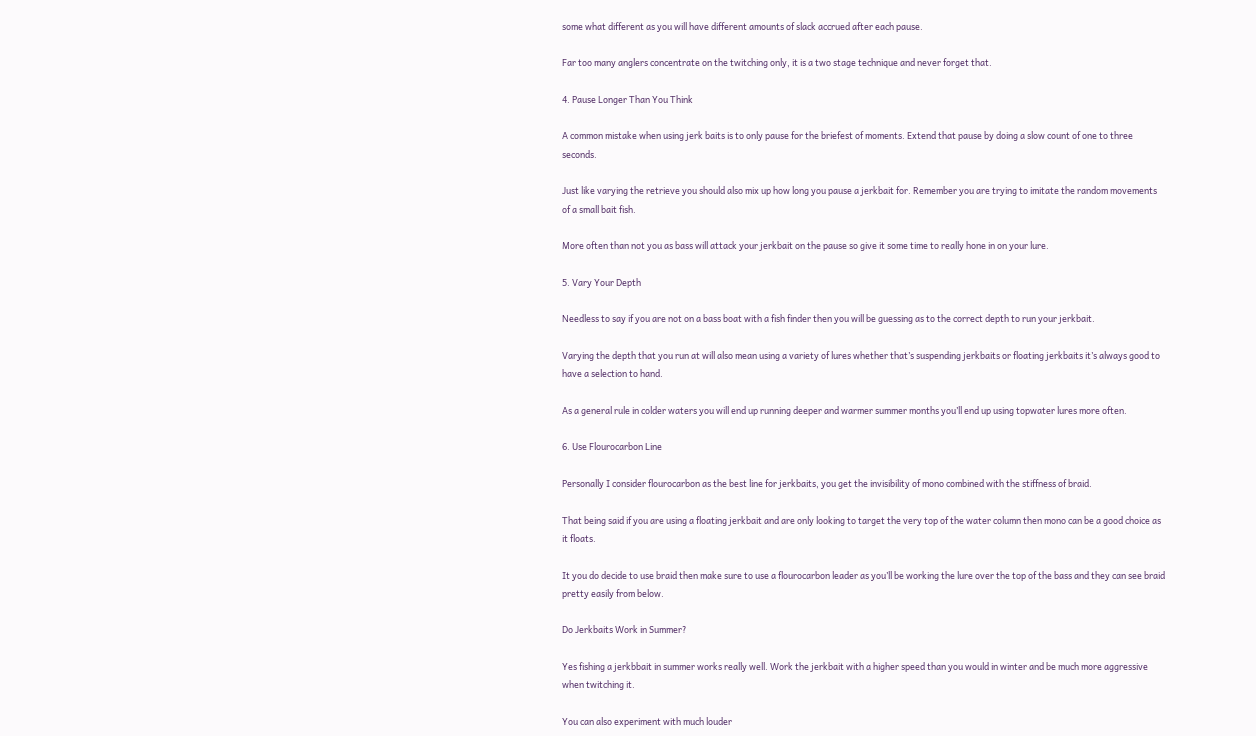some what different as you will have different amounts of slack accrued after each pause.

Far too many anglers concentrate on the twitching only, it is a two stage technique and never forget that.

4. Pause Longer Than You Think

A common mistake when using jerk baits is to only pause for the briefest of moments. Extend that pause by doing a slow count of one to three seconds.

Just like varying the retrieve you should also mix up how long you pause a jerkbait for. Remember you are trying to imitate the random movements of a small bait fish.

More often than not you as bass will attack your jerkbait on the pause so give it some time to really hone in on your lure.

5. Vary Your Depth

Needless to say if you are not on a bass boat with a fish finder then you will be guessing as to the correct depth to run your jerkbait.

Varying the depth that you run at will also mean using a variety of lures whether that’s suspending jerkbaits or floating jerkbaits it’s always good to have a selection to hand.

As a general rule in colder waters you will end up running deeper and warmer summer months you’ll end up using topwater lures more often.

6. Use Flourocarbon Line

Personally I consider flourocarbon as the best line for jerkbaits, you get the invisibility of mono combined with the stiffness of braid.

That being said if you are using a floating jerkbait and are only looking to target the very top of the water column then mono can be a good choice as it floats.

It you do decide to use braid then make sure to use a flourocarbon leader as you’ll be working the lure over the top of the bass and they can see braid pretty easily from below.

Do Jerkbaits Work in Summer?

Yes fishing a jerkbbait in summer works really well. Work the jerkbait with a higher speed than you would in winter and be much more aggressive when twitching it.

You can also experiment with much louder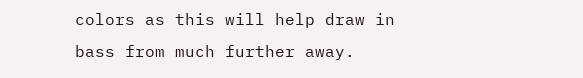colors as this will help draw in bass from much further away.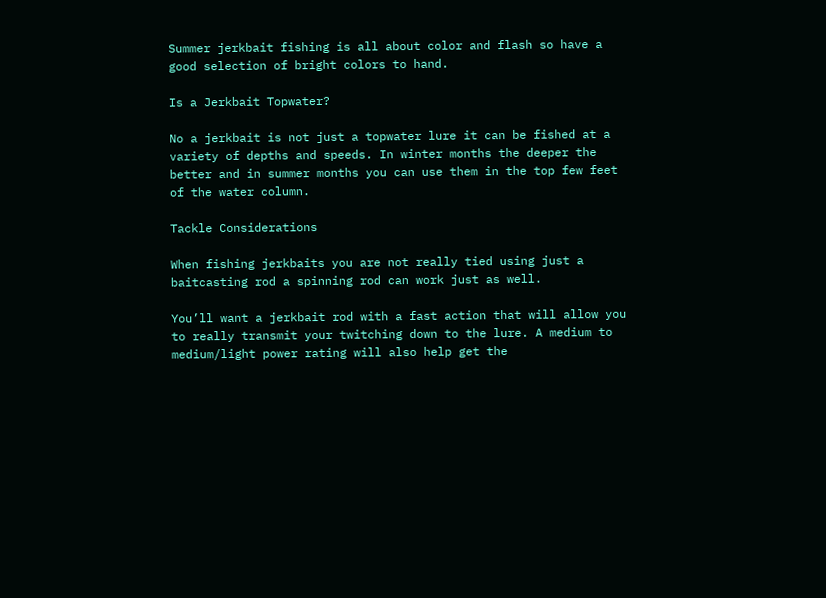Summer jerkbait fishing is all about color and flash so have a good selection of bright colors to hand.

Is a Jerkbait Topwater?

No a jerkbait is not just a topwater lure it can be fished at a variety of depths and speeds. In winter months the deeper the better and in summer months you can use them in the top few feet of the water column.

Tackle Considerations

When fishing jerkbaits you are not really tied using just a baitcasting rod a spinning rod can work just as well.

You’ll want a jerkbait rod with a fast action that will allow you to really transmit your twitching down to the lure. A medium to medium/light power rating will also help get the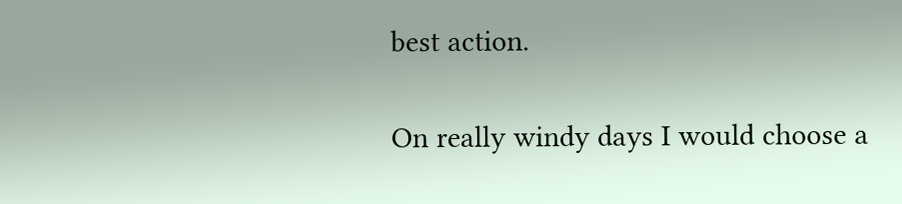best action.

On really windy days I would choose a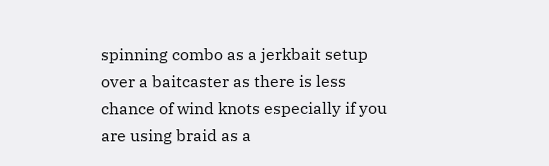spinning combo as a jerkbait setup over a baitcaster as there is less chance of wind knots especially if you are using braid as a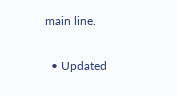main line.

  • Updated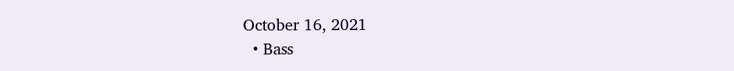October 16, 2021
  • Bass